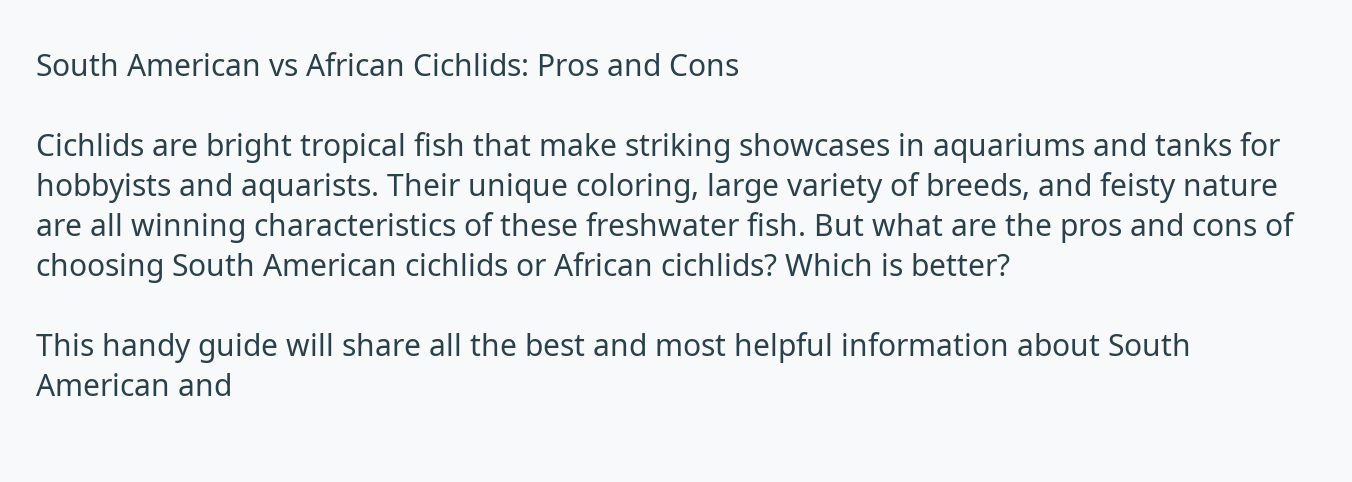South American vs African Cichlids: Pros and Cons

Cichlids are bright tropical fish that make striking showcases in aquariums and tanks for hobbyists and aquarists. Their unique coloring, large variety of breeds, and feisty nature are all winning characteristics of these freshwater fish. But what are the pros and cons of choosing South American cichlids or African cichlids? Which is better?

This handy guide will share all the best and most helpful information about South American and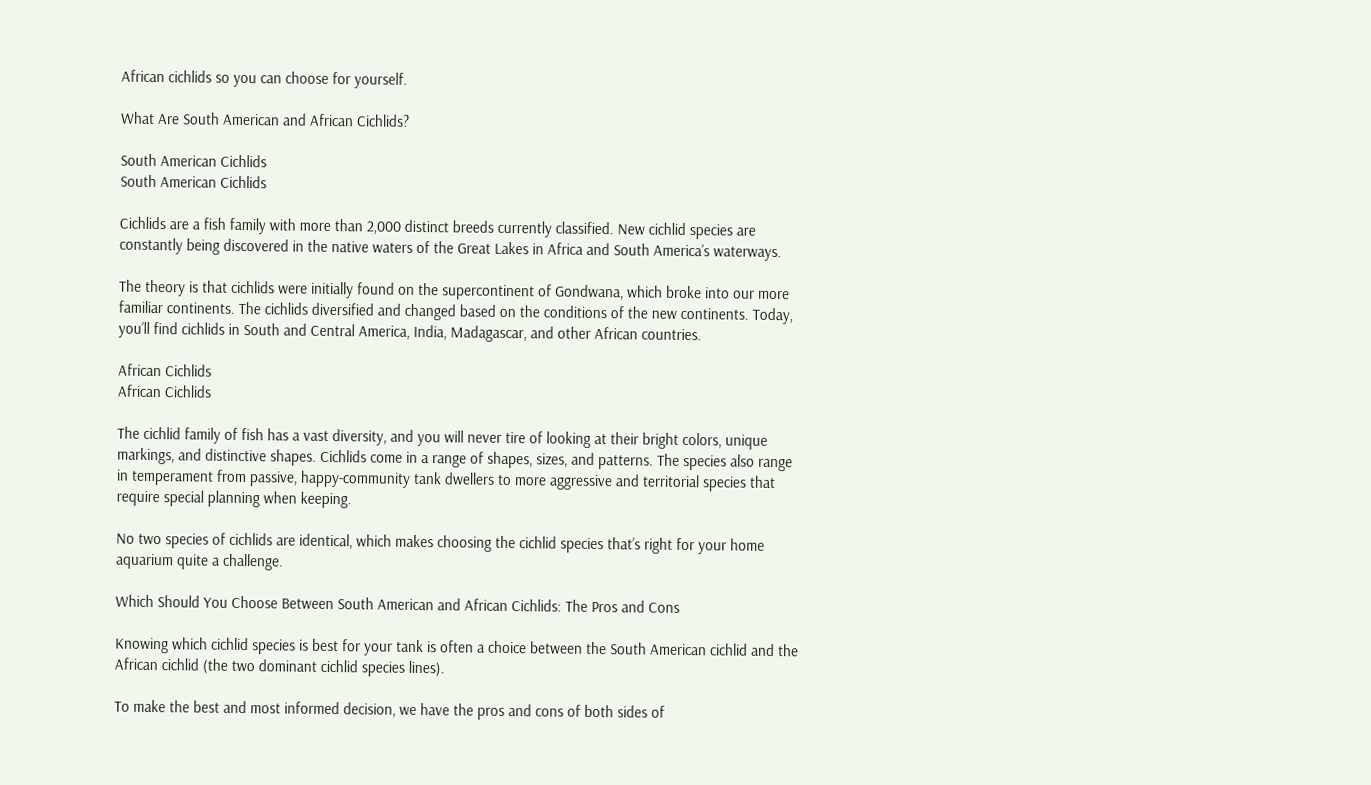African cichlids so you can choose for yourself.

What Are South American and African Cichlids?

South American Cichlids
South American Cichlids

Cichlids are a fish family with more than 2,000 distinct breeds currently classified. New cichlid species are constantly being discovered in the native waters of the Great Lakes in Africa and South America’s waterways.

The theory is that cichlids were initially found on the supercontinent of Gondwana, which broke into our more familiar continents. The cichlids diversified and changed based on the conditions of the new continents. Today, you’ll find cichlids in South and Central America, India, Madagascar, and other African countries.

African Cichlids
African Cichlids

The cichlid family of fish has a vast diversity, and you will never tire of looking at their bright colors, unique markings, and distinctive shapes. Cichlids come in a range of shapes, sizes, and patterns. The species also range in temperament from passive, happy-community tank dwellers to more aggressive and territorial species that require special planning when keeping.

No two species of cichlids are identical, which makes choosing the cichlid species that’s right for your home aquarium quite a challenge.

Which Should You Choose Between South American and African Cichlids: The Pros and Cons

Knowing which cichlid species is best for your tank is often a choice between the South American cichlid and the African cichlid (the two dominant cichlid species lines).

To make the best and most informed decision, we have the pros and cons of both sides of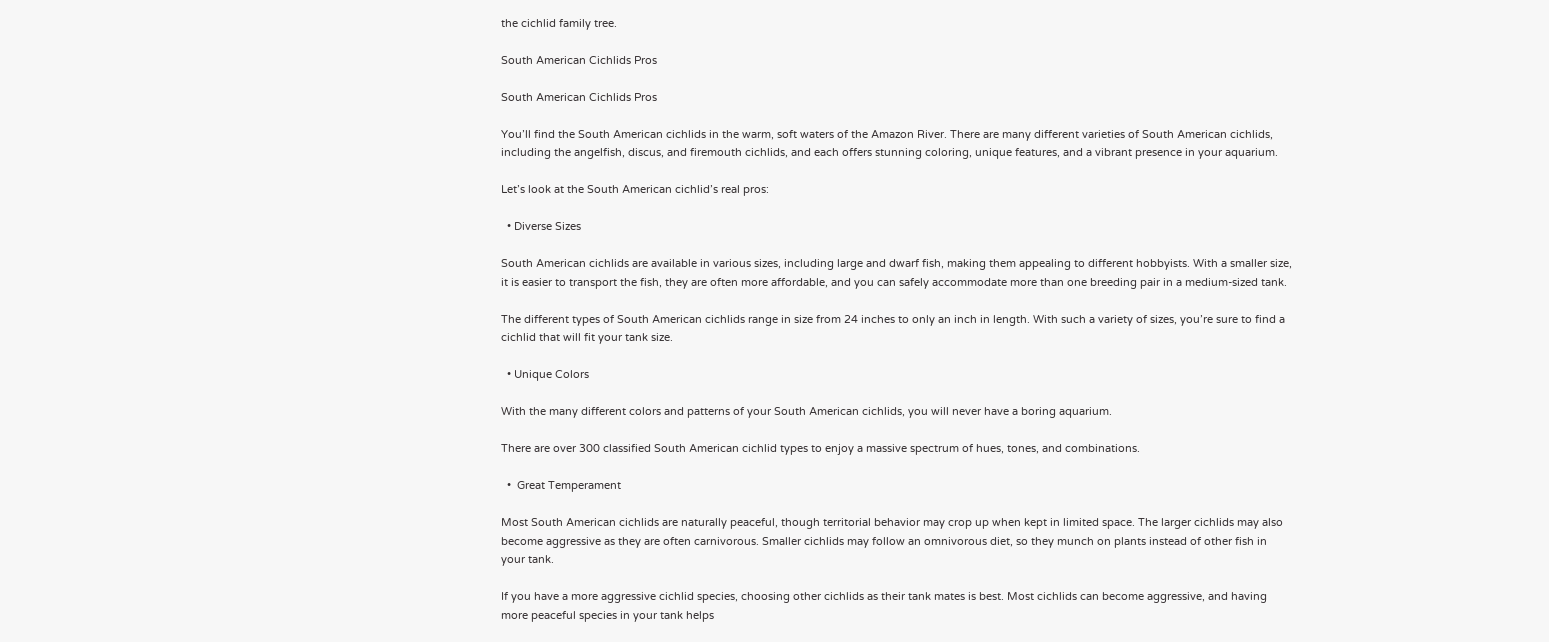the cichlid family tree.

South American Cichlids Pros

South American Cichlids Pros

You’ll find the South American cichlids in the warm, soft waters of the Amazon River. There are many different varieties of South American cichlids, including the angelfish, discus, and firemouth cichlids, and each offers stunning coloring, unique features, and a vibrant presence in your aquarium.

Let’s look at the South American cichlid’s real pros:

  • Diverse Sizes

South American cichlids are available in various sizes, including large and dwarf fish, making them appealing to different hobbyists. With a smaller size, it is easier to transport the fish, they are often more affordable, and you can safely accommodate more than one breeding pair in a medium-sized tank.

The different types of South American cichlids range in size from 24 inches to only an inch in length. With such a variety of sizes, you’re sure to find a cichlid that will fit your tank size.

  • Unique Colors

With the many different colors and patterns of your South American cichlids, you will never have a boring aquarium.

There are over 300 classified South American cichlid types to enjoy a massive spectrum of hues, tones, and combinations.

  •  Great Temperament

Most South American cichlids are naturally peaceful, though territorial behavior may crop up when kept in limited space. The larger cichlids may also become aggressive as they are often carnivorous. Smaller cichlids may follow an omnivorous diet, so they munch on plants instead of other fish in your tank.

If you have a more aggressive cichlid species, choosing other cichlids as their tank mates is best. Most cichlids can become aggressive, and having more peaceful species in your tank helps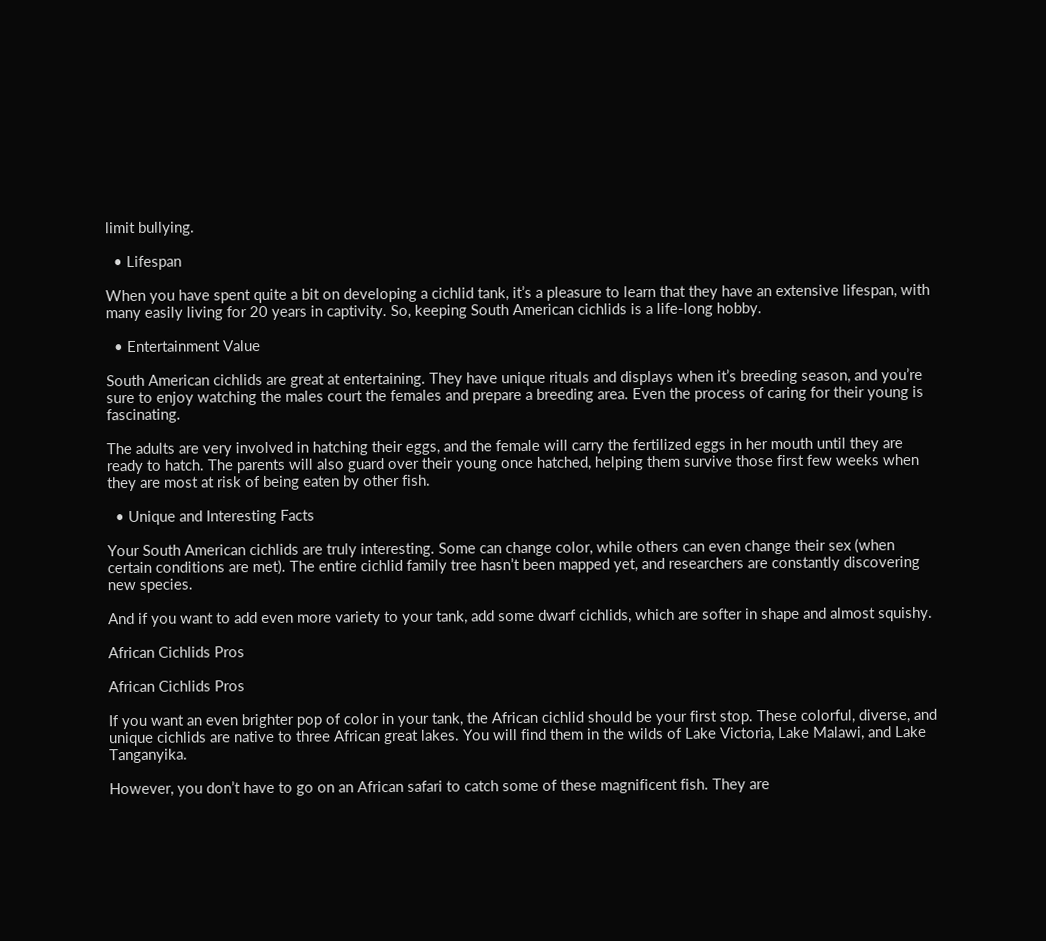limit bullying.

  • Lifespan

When you have spent quite a bit on developing a cichlid tank, it’s a pleasure to learn that they have an extensive lifespan, with many easily living for 20 years in captivity. So, keeping South American cichlids is a life-long hobby.

  • Entertainment Value

South American cichlids are great at entertaining. They have unique rituals and displays when it’s breeding season, and you’re sure to enjoy watching the males court the females and prepare a breeding area. Even the process of caring for their young is fascinating.

The adults are very involved in hatching their eggs, and the female will carry the fertilized eggs in her mouth until they are ready to hatch. The parents will also guard over their young once hatched, helping them survive those first few weeks when they are most at risk of being eaten by other fish.

  • Unique and Interesting Facts

Your South American cichlids are truly interesting. Some can change color, while others can even change their sex (when certain conditions are met). The entire cichlid family tree hasn’t been mapped yet, and researchers are constantly discovering new species.

And if you want to add even more variety to your tank, add some dwarf cichlids, which are softer in shape and almost squishy.

African Cichlids Pros

African Cichlids Pros

If you want an even brighter pop of color in your tank, the African cichlid should be your first stop. These colorful, diverse, and unique cichlids are native to three African great lakes. You will find them in the wilds of Lake Victoria, Lake Malawi, and Lake Tanganyika.

However, you don’t have to go on an African safari to catch some of these magnificent fish. They are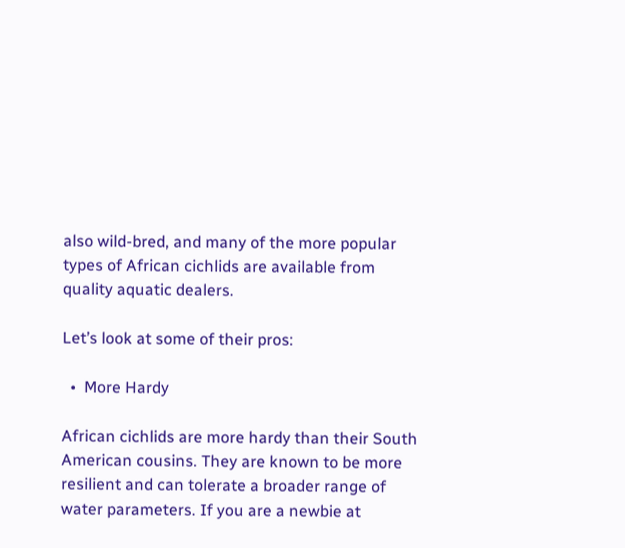also wild-bred, and many of the more popular types of African cichlids are available from quality aquatic dealers.

Let’s look at some of their pros:

  •  More Hardy

African cichlids are more hardy than their South American cousins. They are known to be more resilient and can tolerate a broader range of water parameters. If you are a newbie at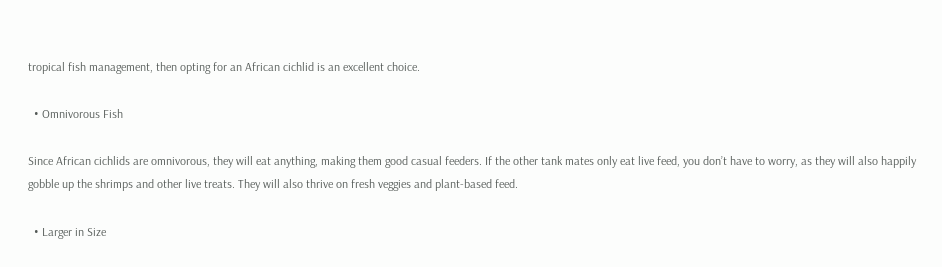tropical fish management, then opting for an African cichlid is an excellent choice.

  • Omnivorous Fish

Since African cichlids are omnivorous, they will eat anything, making them good casual feeders. If the other tank mates only eat live feed, you don’t have to worry, as they will also happily gobble up the shrimps and other live treats. They will also thrive on fresh veggies and plant-based feed.

  • Larger in Size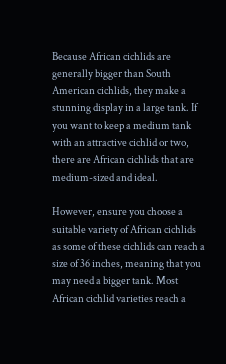Because African cichlids are generally bigger than South American cichlids, they make a stunning display in a large tank. If you want to keep a medium tank with an attractive cichlid or two, there are African cichlids that are medium-sized and ideal.

However, ensure you choose a suitable variety of African cichlids as some of these cichlids can reach a size of 36 inches, meaning that you may need a bigger tank. Most African cichlid varieties reach a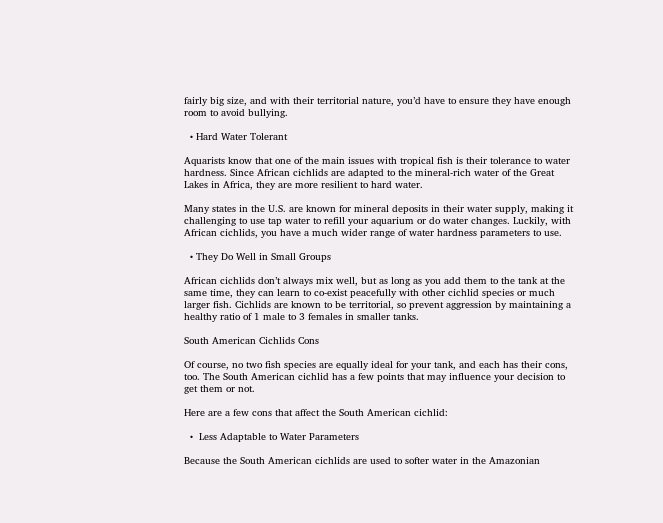fairly big size, and with their territorial nature, you’d have to ensure they have enough room to avoid bullying.

  • Hard Water Tolerant

Aquarists know that one of the main issues with tropical fish is their tolerance to water hardness. Since African cichlids are adapted to the mineral-rich water of the Great Lakes in Africa, they are more resilient to hard water.

Many states in the U.S. are known for mineral deposits in their water supply, making it challenging to use tap water to refill your aquarium or do water changes. Luckily, with African cichlids, you have a much wider range of water hardness parameters to use.

  • They Do Well in Small Groups

African cichlids don’t always mix well, but as long as you add them to the tank at the same time, they can learn to co-exist peacefully with other cichlid species or much larger fish. Cichlids are known to be territorial, so prevent aggression by maintaining a healthy ratio of 1 male to 3 females in smaller tanks.

South American Cichlids Cons

Of course, no two fish species are equally ideal for your tank, and each has their cons, too. The South American cichlid has a few points that may influence your decision to get them or not.

Here are a few cons that affect the South American cichlid:

  •  Less Adaptable to Water Parameters

Because the South American cichlids are used to softer water in the Amazonian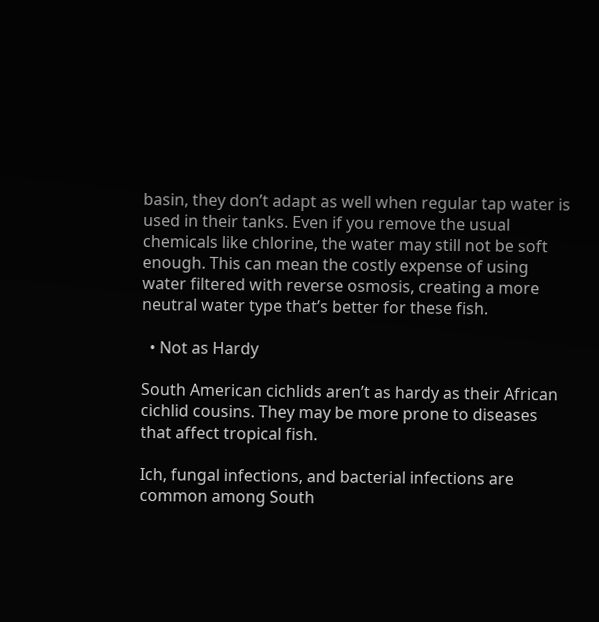basin, they don’t adapt as well when regular tap water is used in their tanks. Even if you remove the usual chemicals like chlorine, the water may still not be soft enough. This can mean the costly expense of using water filtered with reverse osmosis, creating a more neutral water type that’s better for these fish.

  • Not as Hardy

South American cichlids aren’t as hardy as their African cichlid cousins. They may be more prone to diseases that affect tropical fish.

Ich, fungal infections, and bacterial infections are common among South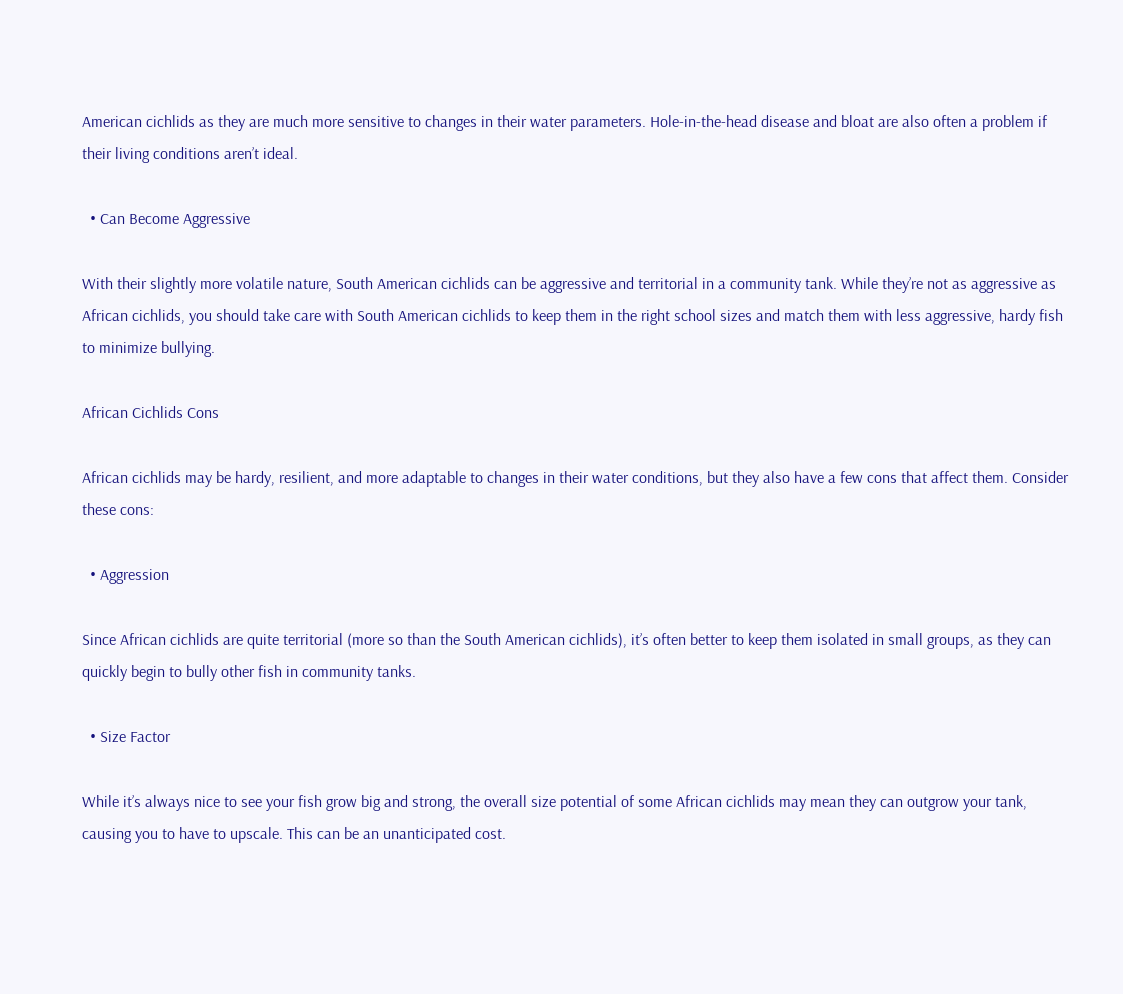American cichlids as they are much more sensitive to changes in their water parameters. Hole-in-the-head disease and bloat are also often a problem if their living conditions aren’t ideal.

  • Can Become Aggressive

With their slightly more volatile nature, South American cichlids can be aggressive and territorial in a community tank. While they’re not as aggressive as African cichlids, you should take care with South American cichlids to keep them in the right school sizes and match them with less aggressive, hardy fish to minimize bullying.

African Cichlids Cons

African cichlids may be hardy, resilient, and more adaptable to changes in their water conditions, but they also have a few cons that affect them. Consider these cons:

  • Aggression

Since African cichlids are quite territorial (more so than the South American cichlids), it’s often better to keep them isolated in small groups, as they can quickly begin to bully other fish in community tanks.

  • Size Factor

While it’s always nice to see your fish grow big and strong, the overall size potential of some African cichlids may mean they can outgrow your tank, causing you to have to upscale. This can be an unanticipated cost.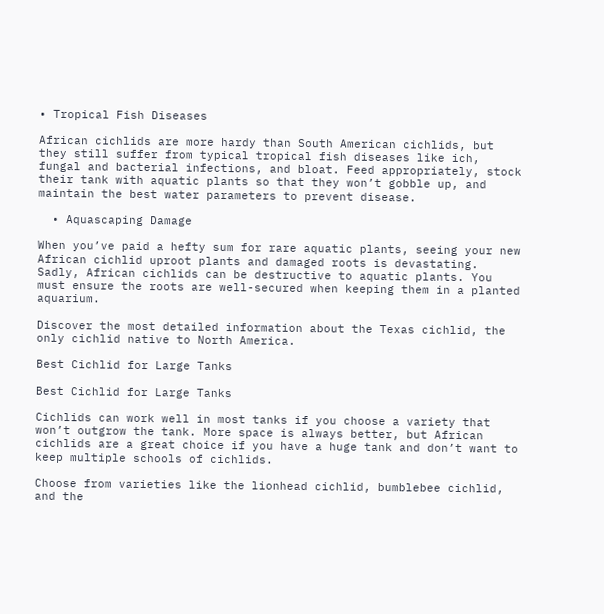• Tropical Fish Diseases

African cichlids are more hardy than South American cichlids, but they still suffer from typical tropical fish diseases like ich, fungal and bacterial infections, and bloat. Feed appropriately, stock their tank with aquatic plants so that they won’t gobble up, and maintain the best water parameters to prevent disease.

  • Aquascaping Damage

When you’ve paid a hefty sum for rare aquatic plants, seeing your new African cichlid uproot plants and damaged roots is devastating. Sadly, African cichlids can be destructive to aquatic plants. You must ensure the roots are well-secured when keeping them in a planted aquarium.

Discover the most detailed information about the Texas cichlid, the only cichlid native to North America.

Best Cichlid for Large Tanks

Best Cichlid for Large Tanks

Cichlids can work well in most tanks if you choose a variety that won’t outgrow the tank. More space is always better, but African cichlids are a great choice if you have a huge tank and don’t want to keep multiple schools of cichlids.

Choose from varieties like the lionhead cichlid, bumblebee cichlid, and the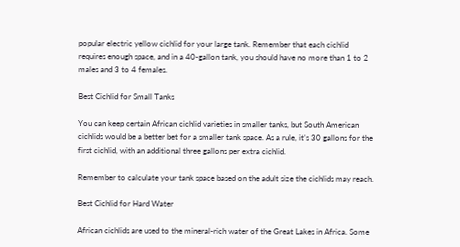popular electric yellow cichlid for your large tank. Remember that each cichlid requires enough space, and in a 40-gallon tank, you should have no more than 1 to 2 males and 3 to 4 females.

Best Cichlid for Small Tanks

You can keep certain African cichlid varieties in smaller tanks, but South American cichlids would be a better bet for a smaller tank space. As a rule, it’s 30 gallons for the first cichlid, with an additional three gallons per extra cichlid.

Remember to calculate your tank space based on the adult size the cichlids may reach.

Best Cichlid for Hard Water

African cichlids are used to the mineral-rich water of the Great Lakes in Africa. Some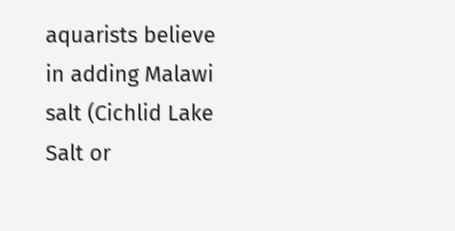aquarists believe in adding Malawi salt (Cichlid Lake Salt or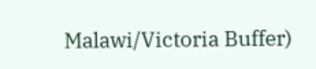Malawi/Victoria Buffer)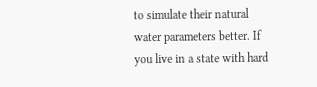to simulate their natural water parameters better. If you live in a state with hard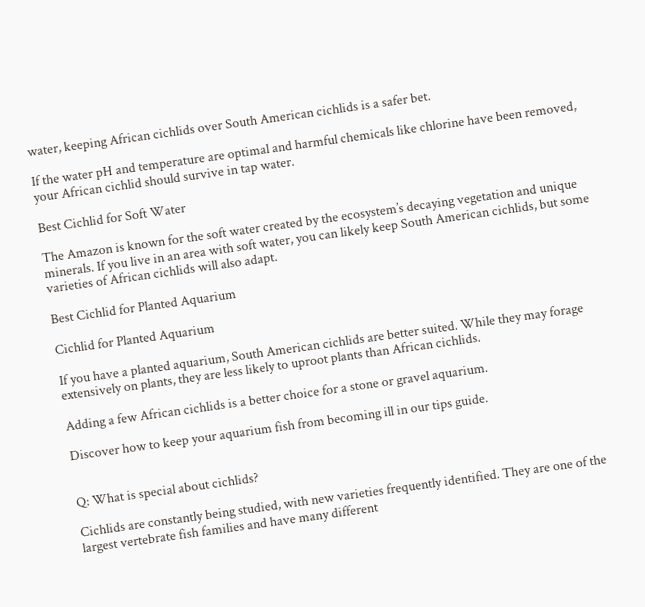water, keeping African cichlids over South American cichlids is a safer bet.

If the water pH and temperature are optimal and harmful chemicals like chlorine have been removed, your African cichlid should survive in tap water.

Best Cichlid for Soft Water

The Amazon is known for the soft water created by the ecosystem’s decaying vegetation and unique minerals. If you live in an area with soft water, you can likely keep South American cichlids, but some varieties of African cichlids will also adapt.

Best Cichlid for Planted Aquarium

Cichlid for Planted Aquarium

If you have a planted aquarium, South American cichlids are better suited. While they may forage extensively on plants, they are less likely to uproot plants than African cichlids.

Adding a few African cichlids is a better choice for a stone or gravel aquarium.

Discover how to keep your aquarium fish from becoming ill in our tips guide.


Q: What is special about cichlids?

Cichlids are constantly being studied, with new varieties frequently identified. They are one of the largest vertebrate fish families and have many different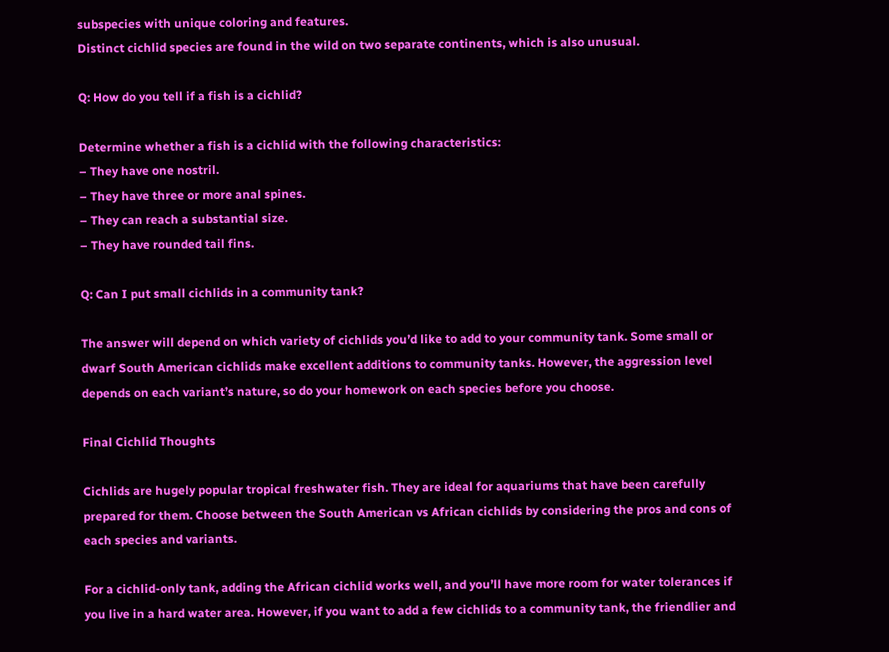subspecies with unique coloring and features.
Distinct cichlid species are found in the wild on two separate continents, which is also unusual.

Q: How do you tell if a fish is a cichlid?

Determine whether a fish is a cichlid with the following characteristics:
– They have one nostril.
– They have three or more anal spines.
– They can reach a substantial size.
– They have rounded tail fins.

Q: Can I put small cichlids in a community tank?

The answer will depend on which variety of cichlids you’d like to add to your community tank. Some small or dwarf South American cichlids make excellent additions to community tanks. However, the aggression level depends on each variant’s nature, so do your homework on each species before you choose.

Final Cichlid Thoughts

Cichlids are hugely popular tropical freshwater fish. They are ideal for aquariums that have been carefully prepared for them. Choose between the South American vs African cichlids by considering the pros and cons of each species and variants.

For a cichlid-only tank, adding the African cichlid works well, and you’ll have more room for water tolerances if you live in a hard water area. However, if you want to add a few cichlids to a community tank, the friendlier and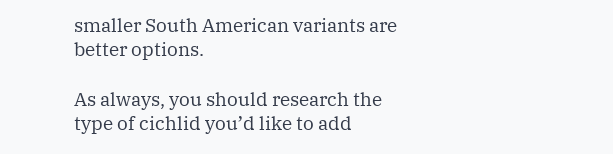smaller South American variants are better options.

As always, you should research the type of cichlid you’d like to add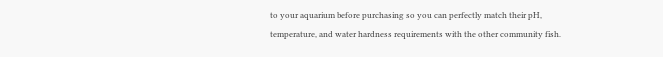to your aquarium before purchasing so you can perfectly match their pH, temperature, and water hardness requirements with the other community fish.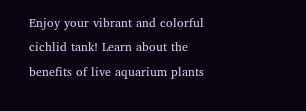Enjoy your vibrant and colorful cichlid tank! Learn about the benefits of live aquarium plants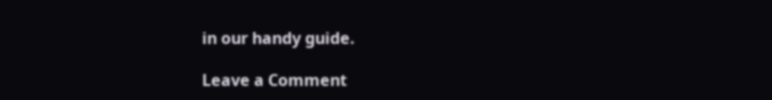in our handy guide.

Leave a Comment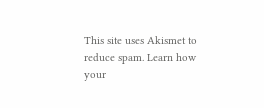This site uses Akismet to reduce spam. Learn how your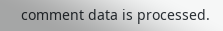comment data is processed.